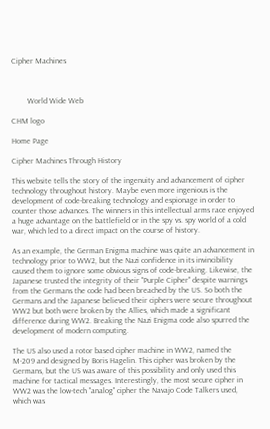Cipher Machines



        World Wide Web

CHM logo

Home Page

Cipher Machines Through History

This website tells the story of the ingenuity and advancement of cipher technology throughout history. Maybe even more ingenious is the development of code-breaking technology and espionage in order to counter those advances. The winners in this intellectual arms race enjoyed a huge advantage on the battlefield or in the spy vs. spy world of a cold war, which led to a direct impact on the course of history.

As an example, the German Enigma machine was quite an advancement in technology prior to WW2, but the Nazi confidence in its invincibility caused them to ignore some obvious signs of code-breaking. Likewise, the Japanese trusted the integrity of their "Purple Cipher" despite warnings from the Germans the code had been breached by the US. So both the Germans and the Japanese believed their ciphers were secure throughout WW2 but both were broken by the Allies, which made a significant difference during WW2. Breaking the Nazi Enigma code also spurred the development of modern computing.

The US also used a rotor based cipher machine in WW2, named the M-209 and designed by Boris Hagelin. This cipher was broken by the Germans, but the US was aware of this possibility and only used this machine for tactical messages. Interestingly, the most secure cipher in WW2 was the low-tech "analog" cipher the Navajo Code Talkers used, which was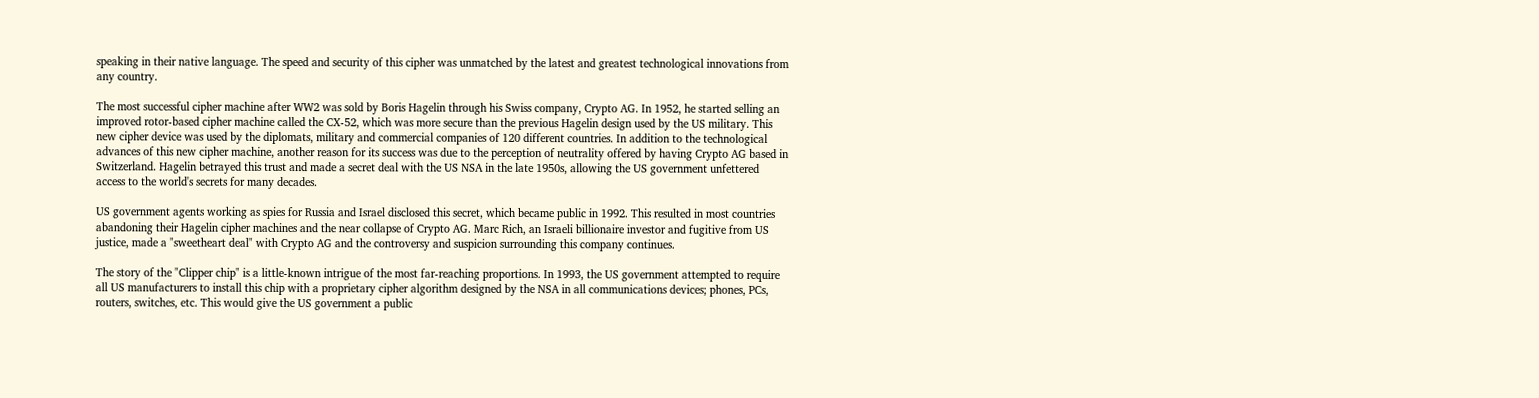speaking in their native language. The speed and security of this cipher was unmatched by the latest and greatest technological innovations from any country.

The most successful cipher machine after WW2 was sold by Boris Hagelin through his Swiss company, Crypto AG. In 1952, he started selling an improved rotor-based cipher machine called the CX-52, which was more secure than the previous Hagelin design used by the US military. This new cipher device was used by the diplomats, military and commercial companies of 120 different countries. In addition to the technological advances of this new cipher machine, another reason for its success was due to the perception of neutrality offered by having Crypto AG based in Switzerland. Hagelin betrayed this trust and made a secret deal with the US NSA in the late 1950s, allowing the US government unfettered access to the world's secrets for many decades.

US government agents working as spies for Russia and Israel disclosed this secret, which became public in 1992. This resulted in most countries abandoning their Hagelin cipher machines and the near collapse of Crypto AG. Marc Rich, an Israeli billionaire investor and fugitive from US justice, made a "sweetheart deal" with Crypto AG and the controversy and suspicion surrounding this company continues.

The story of the "Clipper chip" is a little-known intrigue of the most far-reaching proportions. In 1993, the US government attempted to require all US manufacturers to install this chip with a proprietary cipher algorithm designed by the NSA in all communications devices; phones, PCs, routers, switches, etc. This would give the US government a public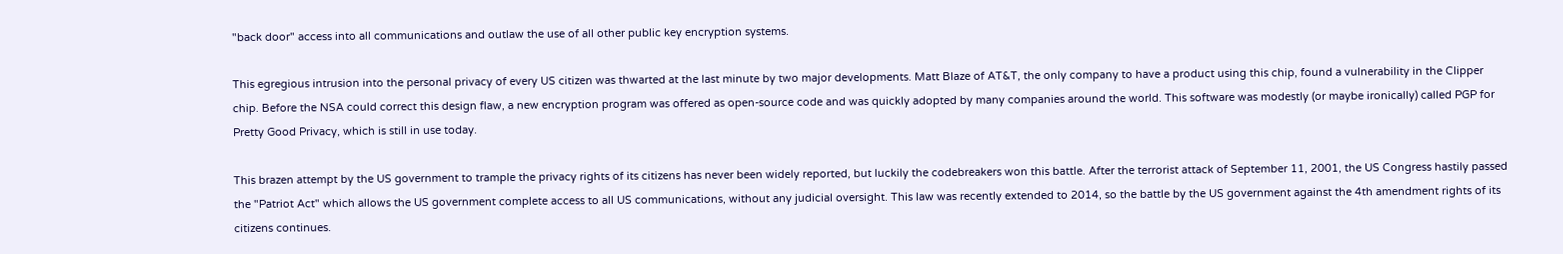"back door" access into all communications and outlaw the use of all other public key encryption systems.

This egregious intrusion into the personal privacy of every US citizen was thwarted at the last minute by two major developments. Matt Blaze of AT&T, the only company to have a product using this chip, found a vulnerability in the Clipper chip. Before the NSA could correct this design flaw, a new encryption program was offered as open-source code and was quickly adopted by many companies around the world. This software was modestly (or maybe ironically) called PGP for Pretty Good Privacy, which is still in use today.

This brazen attempt by the US government to trample the privacy rights of its citizens has never been widely reported, but luckily the codebreakers won this battle. After the terrorist attack of September 11, 2001, the US Congress hastily passed the "Patriot Act" which allows the US government complete access to all US communications, without any judicial oversight. This law was recently extended to 2014, so the battle by the US government against the 4th amendment rights of its citizens continues.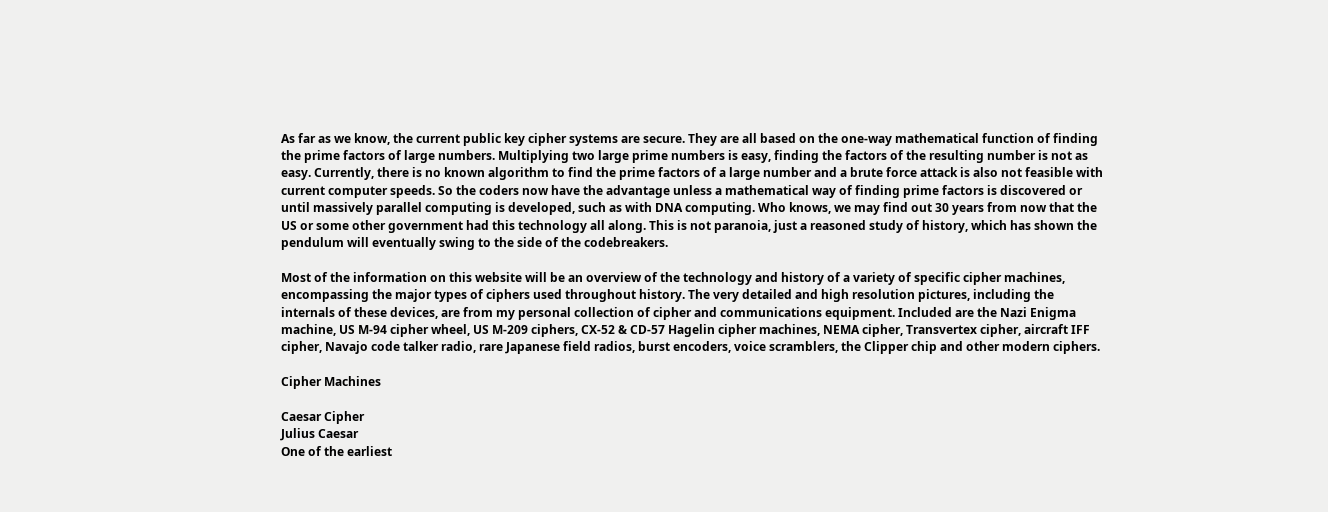As far as we know, the current public key cipher systems are secure. They are all based on the one-way mathematical function of finding the prime factors of large numbers. Multiplying two large prime numbers is easy, finding the factors of the resulting number is not as easy. Currently, there is no known algorithm to find the prime factors of a large number and a brute force attack is also not feasible with current computer speeds. So the coders now have the advantage unless a mathematical way of finding prime factors is discovered or until massively parallel computing is developed, such as with DNA computing. Who knows, we may find out 30 years from now that the US or some other government had this technology all along. This is not paranoia, just a reasoned study of history, which has shown the pendulum will eventually swing to the side of the codebreakers.

Most of the information on this website will be an overview of the technology and history of a variety of specific cipher machines, encompassing the major types of ciphers used throughout history. The very detailed and high resolution pictures, including the internals of these devices, are from my personal collection of cipher and communications equipment. Included are the Nazi Enigma machine, US M-94 cipher wheel, US M-209 ciphers, CX-52 & CD-57 Hagelin cipher machines, NEMA cipher, Transvertex cipher, aircraft IFF cipher, Navajo code talker radio, rare Japanese field radios, burst encoders, voice scramblers, the Clipper chip and other modern ciphers.

Cipher Machines

Caesar Cipher
Julius Caesar
One of the earliest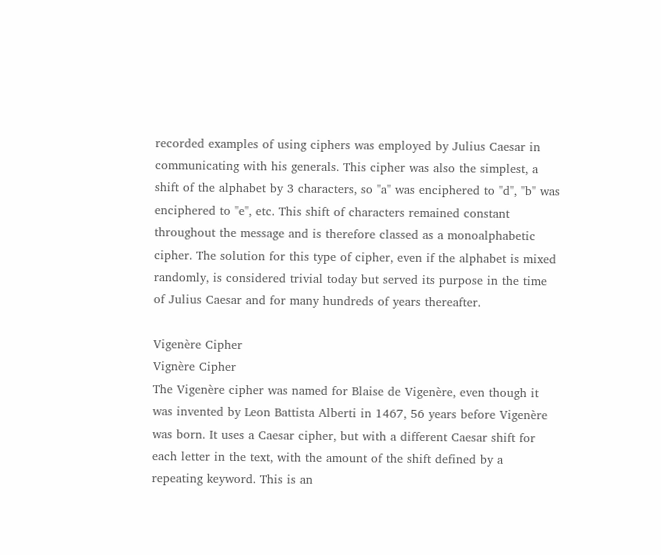recorded examples of using ciphers was employed by Julius Caesar in communicating with his generals. This cipher was also the simplest, a shift of the alphabet by 3 characters, so "a" was enciphered to "d", "b" was enciphered to "e", etc. This shift of characters remained constant throughout the message and is therefore classed as a monoalphabetic cipher. The solution for this type of cipher, even if the alphabet is mixed randomly, is considered trivial today but served its purpose in the time of Julius Caesar and for many hundreds of years thereafter.

Vigenère Cipher
Vignère Cipher
The Vigenère cipher was named for Blaise de Vigenère, even though it was invented by Leon Battista Alberti in 1467, 56 years before Vigenère was born. It uses a Caesar cipher, but with a different Caesar shift for each letter in the text, with the amount of the shift defined by a repeating keyword. This is an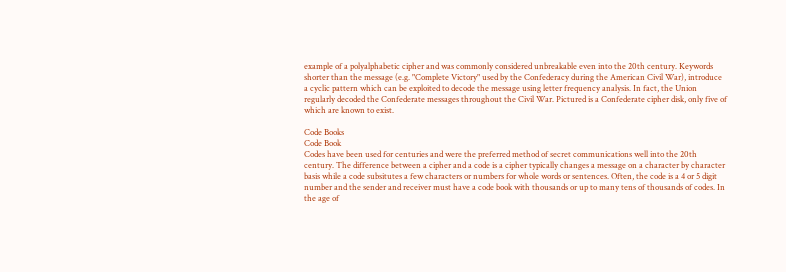example of a polyalphabetic cipher and was commonly considered unbreakable even into the 20th century. Keywords shorter than the message (e.g. "Complete Victory" used by the Confederacy during the American Civil War), introduce a cyclic pattern which can be exploited to decode the message using letter frequency analysis. In fact, the Union regularly decoded the Confederate messages throughout the Civil War. Pictured is a Confederate cipher disk, only five of which are known to exist.

Code Books
Code Book
Codes have been used for centuries and were the preferred method of secret communications well into the 20th century. The difference between a cipher and a code is a cipher typically changes a message on a character by character basis while a code subsitutes a few characters or numbers for whole words or sentences. Often, the code is a 4 or 5 digit number and the sender and receiver must have a code book with thousands or up to many tens of thousands of codes. In the age of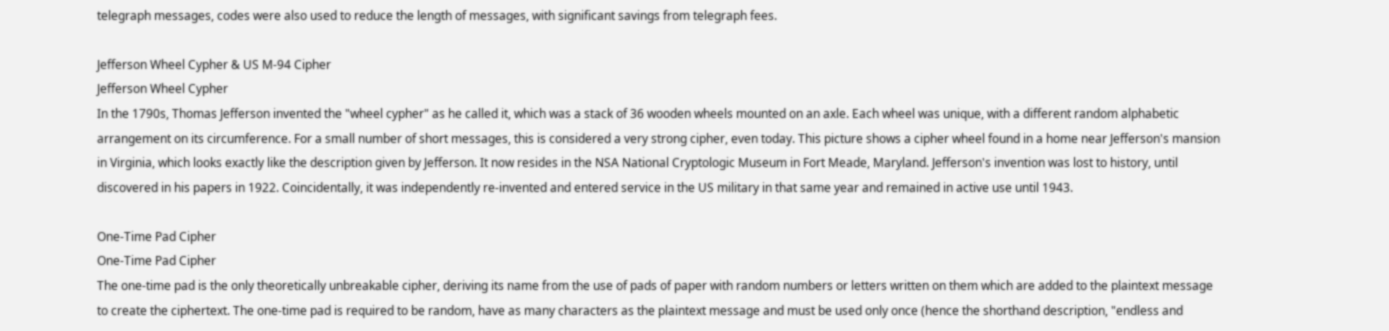telegraph messages, codes were also used to reduce the length of messages, with significant savings from telegraph fees.

Jefferson Wheel Cypher & US M-94 Cipher
Jefferson Wheel Cypher
In the 1790s, Thomas Jefferson invented the "wheel cypher" as he called it, which was a stack of 36 wooden wheels mounted on an axle. Each wheel was unique, with a different random alphabetic arrangement on its circumference. For a small number of short messages, this is considered a very strong cipher, even today. This picture shows a cipher wheel found in a home near Jefferson's mansion in Virginia, which looks exactly like the description given by Jefferson. It now resides in the NSA National Cryptologic Museum in Fort Meade, Maryland. Jefferson's invention was lost to history, until discovered in his papers in 1922. Coincidentally, it was independently re-invented and entered service in the US military in that same year and remained in active use until 1943.

One-Time Pad Cipher
One-Time Pad Cipher
The one-time pad is the only theoretically unbreakable cipher, deriving its name from the use of pads of paper with random numbers or letters written on them which are added to the plaintext message to create the ciphertext. The one-time pad is required to be random, have as many characters as the plaintext message and must be used only once (hence the shorthand description, "endless and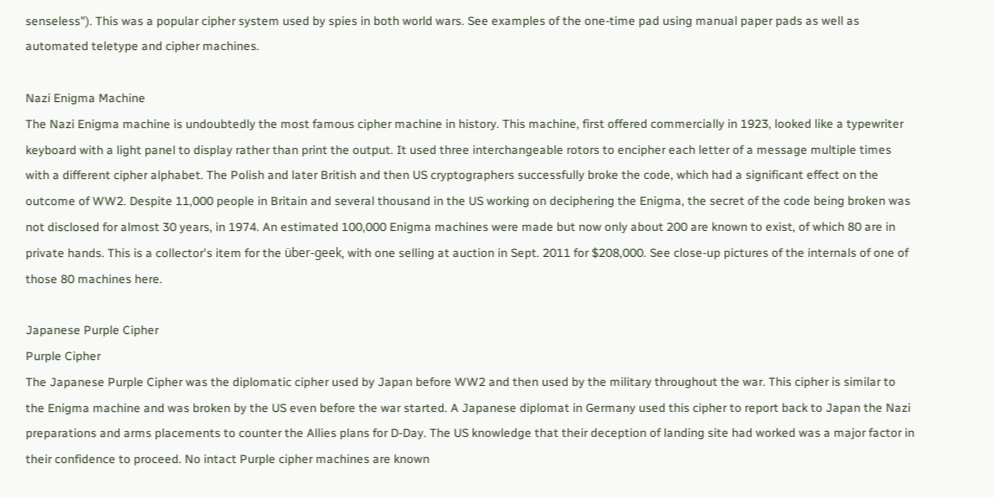senseless"). This was a popular cipher system used by spies in both world wars. See examples of the one-time pad using manual paper pads as well as automated teletype and cipher machines.

Nazi Enigma Machine
The Nazi Enigma machine is undoubtedly the most famous cipher machine in history. This machine, first offered commercially in 1923, looked like a typewriter keyboard with a light panel to display rather than print the output. It used three interchangeable rotors to encipher each letter of a message multiple times with a different cipher alphabet. The Polish and later British and then US cryptographers successfully broke the code, which had a significant effect on the outcome of WW2. Despite 11,000 people in Britain and several thousand in the US working on deciphering the Enigma, the secret of the code being broken was not disclosed for almost 30 years, in 1974. An estimated 100,000 Enigma machines were made but now only about 200 are known to exist, of which 80 are in private hands. This is a collector's item for the über-geek, with one selling at auction in Sept. 2011 for $208,000. See close-up pictures of the internals of one of those 80 machines here.

Japanese Purple Cipher
Purple Cipher
The Japanese Purple Cipher was the diplomatic cipher used by Japan before WW2 and then used by the military throughout the war. This cipher is similar to the Enigma machine and was broken by the US even before the war started. A Japanese diplomat in Germany used this cipher to report back to Japan the Nazi preparations and arms placements to counter the Allies plans for D-Day. The US knowledge that their deception of landing site had worked was a major factor in their confidence to proceed. No intact Purple cipher machines are known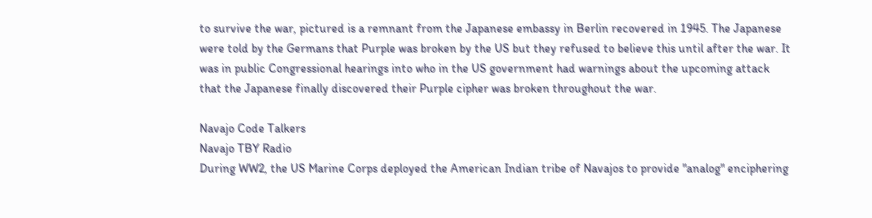to survive the war, pictured is a remnant from the Japanese embassy in Berlin recovered in 1945. The Japanese were told by the Germans that Purple was broken by the US but they refused to believe this until after the war. It was in public Congressional hearings into who in the US government had warnings about the upcoming attack that the Japanese finally discovered their Purple cipher was broken throughout the war.

Navajo Code Talkers
Navajo TBY Radio
During WW2, the US Marine Corps deployed the American Indian tribe of Navajos to provide "analog" enciphering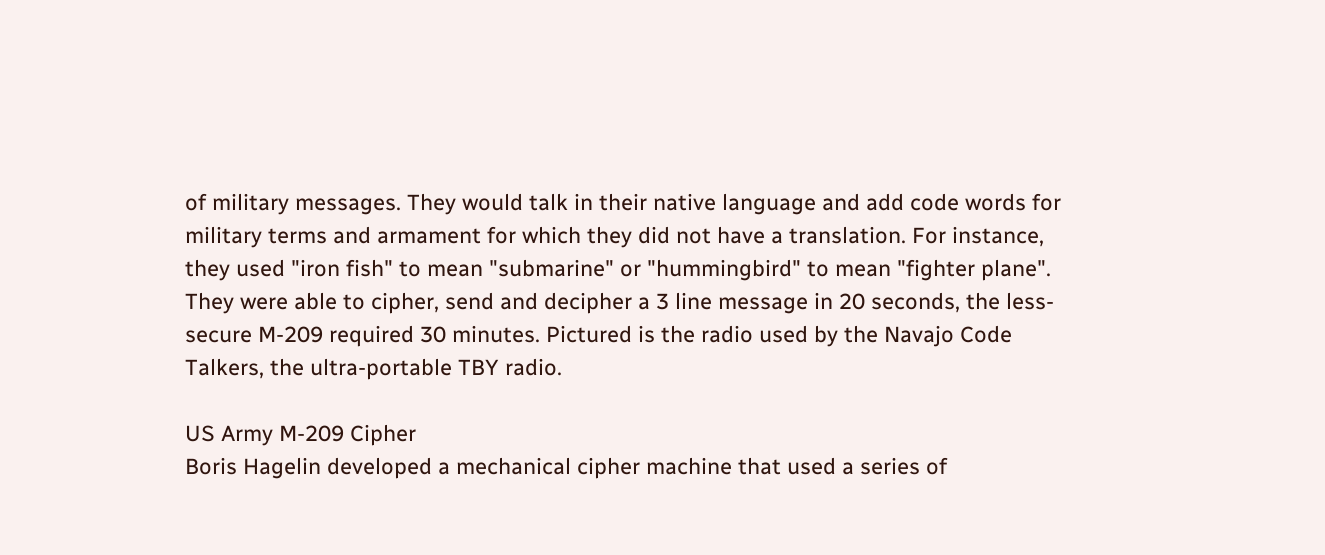of military messages. They would talk in their native language and add code words for military terms and armament for which they did not have a translation. For instance, they used "iron fish" to mean "submarine" or "hummingbird" to mean "fighter plane". They were able to cipher, send and decipher a 3 line message in 20 seconds, the less-secure M-209 required 30 minutes. Pictured is the radio used by the Navajo Code Talkers, the ultra-portable TBY radio.

US Army M-209 Cipher
Boris Hagelin developed a mechanical cipher machine that used a series of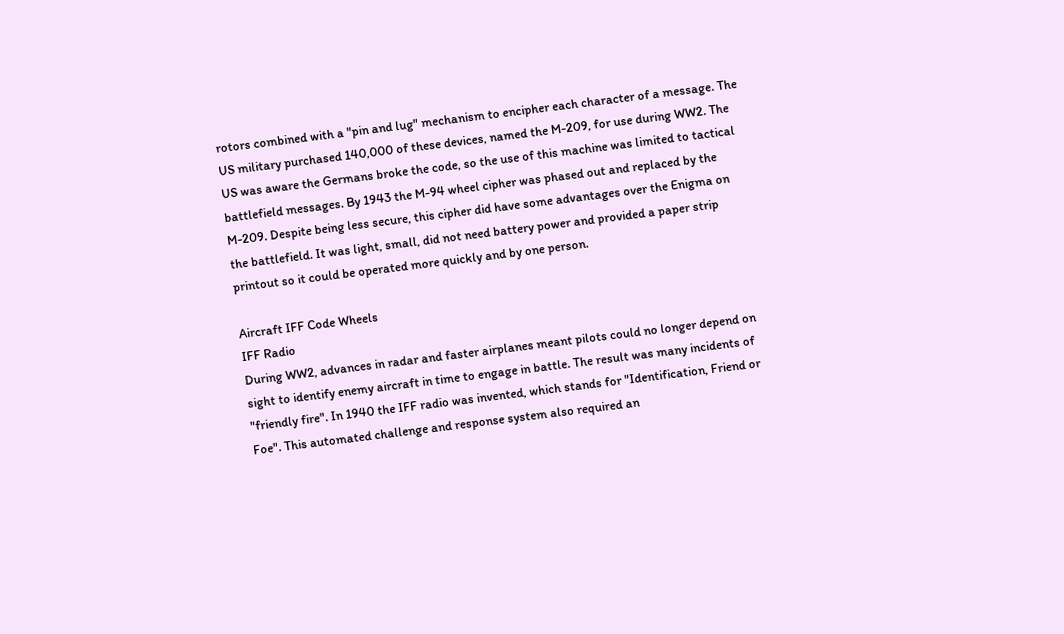rotors combined with a "pin and lug" mechanism to encipher each character of a message. The US military purchased 140,000 of these devices, named the M-209, for use during WW2. The US was aware the Germans broke the code, so the use of this machine was limited to tactical battlefield messages. By 1943 the M-94 wheel cipher was phased out and replaced by the M-209. Despite being less secure, this cipher did have some advantages over the Enigma on the battlefield. It was light, small, did not need battery power and provided a paper strip printout so it could be operated more quickly and by one person.

Aircraft IFF Code Wheels
IFF Radio
During WW2, advances in radar and faster airplanes meant pilots could no longer depend on sight to identify enemy aircraft in time to engage in battle. The result was many incidents of "friendly fire". In 1940 the IFF radio was invented, which stands for "Identification, Friend or Foe". This automated challenge and response system also required an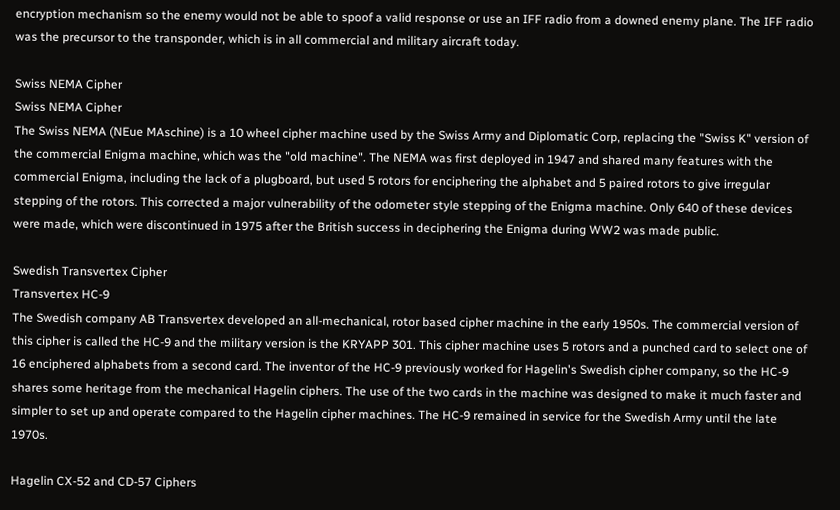encryption mechanism so the enemy would not be able to spoof a valid response or use an IFF radio from a downed enemy plane. The IFF radio was the precursor to the transponder, which is in all commercial and military aircraft today.

Swiss NEMA Cipher
Swiss NEMA Cipher
The Swiss NEMA (NEue MAschine) is a 10 wheel cipher machine used by the Swiss Army and Diplomatic Corp, replacing the "Swiss K" version of the commercial Enigma machine, which was the "old machine". The NEMA was first deployed in 1947 and shared many features with the commercial Enigma, including the lack of a plugboard, but used 5 rotors for enciphering the alphabet and 5 paired rotors to give irregular stepping of the rotors. This corrected a major vulnerability of the odometer style stepping of the Enigma machine. Only 640 of these devices were made, which were discontinued in 1975 after the British success in deciphering the Enigma during WW2 was made public.

Swedish Transvertex Cipher
Transvertex HC-9
The Swedish company AB Transvertex developed an all-mechanical, rotor based cipher machine in the early 1950s. The commercial version of this cipher is called the HC-9 and the military version is the KRYAPP 301. This cipher machine uses 5 rotors and a punched card to select one of 16 enciphered alphabets from a second card. The inventor of the HC-9 previously worked for Hagelin's Swedish cipher company, so the HC-9 shares some heritage from the mechanical Hagelin ciphers. The use of the two cards in the machine was designed to make it much faster and simpler to set up and operate compared to the Hagelin cipher machines. The HC-9 remained in service for the Swedish Army until the late 1970s.

Hagelin CX-52 and CD-57 Ciphers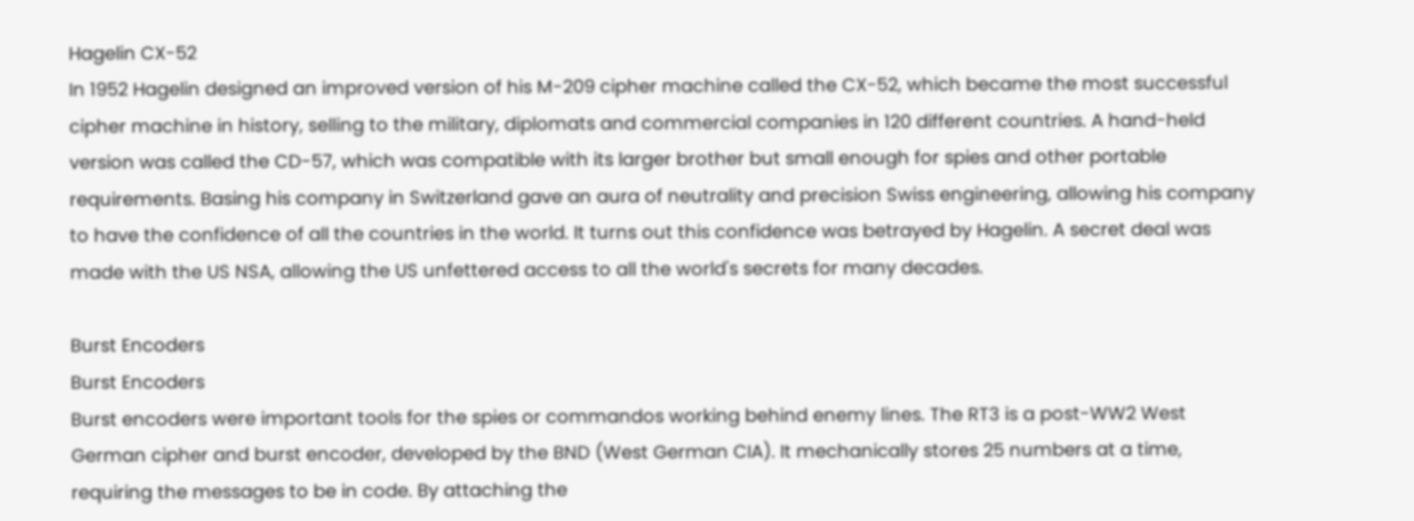Hagelin CX-52
In 1952 Hagelin designed an improved version of his M-209 cipher machine called the CX-52, which became the most successful cipher machine in history, selling to the military, diplomats and commercial companies in 120 different countries. A hand-held version was called the CD-57, which was compatible with its larger brother but small enough for spies and other portable requirements. Basing his company in Switzerland gave an aura of neutrality and precision Swiss engineering, allowing his company to have the confidence of all the countries in the world. It turns out this confidence was betrayed by Hagelin. A secret deal was made with the US NSA, allowing the US unfettered access to all the world's secrets for many decades.

Burst Encoders
Burst Encoders
Burst encoders were important tools for the spies or commandos working behind enemy lines. The RT3 is a post-WW2 West German cipher and burst encoder, developed by the BND (West German CIA). It mechanically stores 25 numbers at a time, requiring the messages to be in code. By attaching the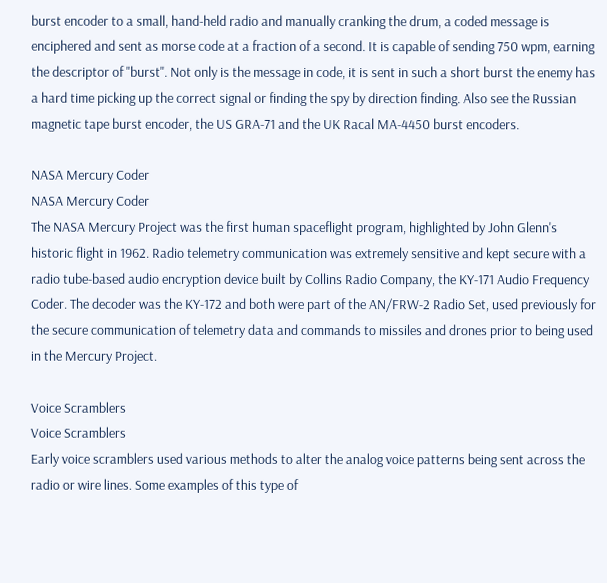burst encoder to a small, hand-held radio and manually cranking the drum, a coded message is enciphered and sent as morse code at a fraction of a second. It is capable of sending 750 wpm, earning the descriptor of "burst". Not only is the message in code, it is sent in such a short burst the enemy has a hard time picking up the correct signal or finding the spy by direction finding. Also see the Russian magnetic tape burst encoder, the US GRA-71 and the UK Racal MA-4450 burst encoders.

NASA Mercury Coder
NASA Mercury Coder
The NASA Mercury Project was the first human spaceflight program, highlighted by John Glenn's historic flight in 1962. Radio telemetry communication was extremely sensitive and kept secure with a radio tube-based audio encryption device built by Collins Radio Company, the KY-171 Audio Frequency Coder. The decoder was the KY-172 and both were part of the AN/FRW-2 Radio Set, used previously for the secure communication of telemetry data and commands to missiles and drones prior to being used in the Mercury Project.

Voice Scramblers
Voice Scramblers
Early voice scramblers used various methods to alter the analog voice patterns being sent across the radio or wire lines. Some examples of this type of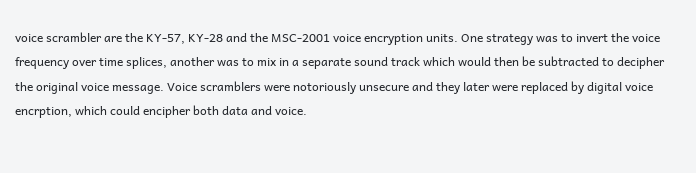voice scrambler are the KY-57, KY-28 and the MSC-2001 voice encryption units. One strategy was to invert the voice frequency over time splices, another was to mix in a separate sound track which would then be subtracted to decipher the original voice message. Voice scramblers were notoriously unsecure and they later were replaced by digital voice encrption, which could encipher both data and voice.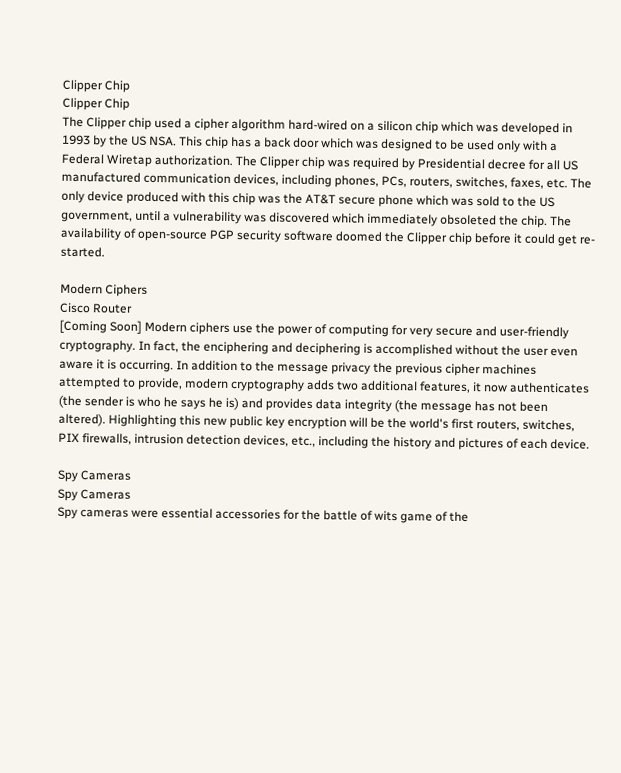Clipper Chip
Clipper Chip
The Clipper chip used a cipher algorithm hard-wired on a silicon chip which was developed in 1993 by the US NSA. This chip has a back door which was designed to be used only with a Federal Wiretap authorization. The Clipper chip was required by Presidential decree for all US manufactured communication devices, including phones, PCs, routers, switches, faxes, etc. The only device produced with this chip was the AT&T secure phone which was sold to the US government, until a vulnerability was discovered which immediately obsoleted the chip. The availability of open-source PGP security software doomed the Clipper chip before it could get re-started.

Modern Ciphers
Cisco Router
[Coming Soon] Modern ciphers use the power of computing for very secure and user-friendly cryptography. In fact, the enciphering and deciphering is accomplished without the user even aware it is occurring. In addition to the message privacy the previous cipher machines attempted to provide, modern cryptography adds two additional features, it now authenticates (the sender is who he says he is) and provides data integrity (the message has not been altered). Highlighting this new public key encryption will be the world's first routers, switches,
PIX firewalls, intrusion detection devices, etc., including the history and pictures of each device.

Spy Cameras
Spy Cameras
Spy cameras were essential accessories for the battle of wits game of the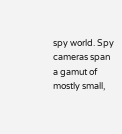spy world. Spy cameras span a gamut of mostly small,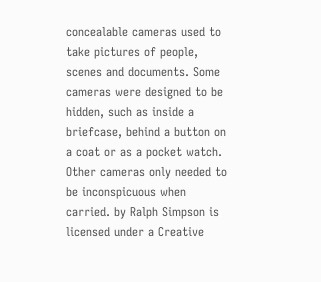concealable cameras used to take pictures of people, scenes and documents. Some cameras were designed to be hidden, such as inside a briefcase, behind a button on a coat or as a pocket watch. Other cameras only needed to be inconspicuous when carried. by Ralph Simpson is licensed under a Creative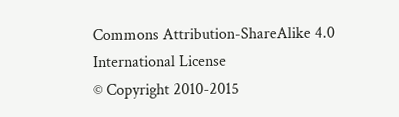Commons Attribution-ShareAlike 4.0 International License
© Copyright 2010-2015